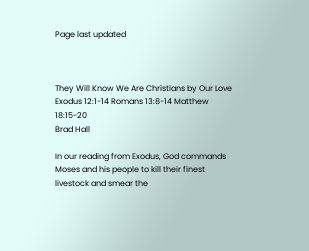Page last updated



They Will Know We Are Christians by Our Love
Exodus 12:1-14 Romans 13:8-14 Matthew 18:15-20
Brad Hall

In our reading from Exodus, God commands Moses and his people to kill their finest livestock and smear the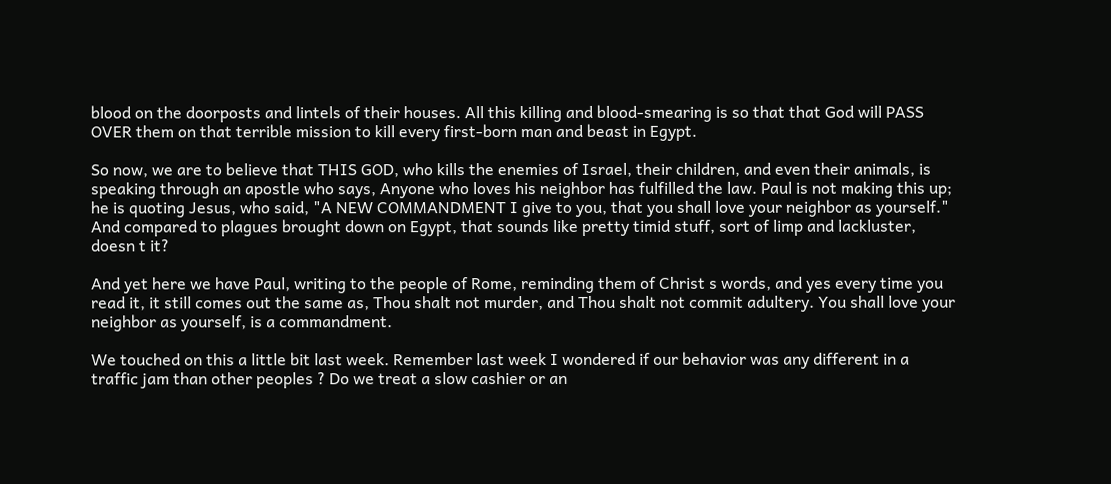blood on the doorposts and lintels of their houses. All this killing and blood-smearing is so that that God will PASS OVER them on that terrible mission to kill every first-born man and beast in Egypt.

So now, we are to believe that THIS GOD, who kills the enemies of Israel, their children, and even their animals, is speaking through an apostle who says, Anyone who loves his neighbor has fulfilled the law. Paul is not making this up; he is quoting Jesus, who said, "A NEW COMMANDMENT I give to you, that you shall love your neighbor as yourself." And compared to plagues brought down on Egypt, that sounds like pretty timid stuff, sort of limp and lackluster, doesn t it?

And yet here we have Paul, writing to the people of Rome, reminding them of Christ s words, and yes every time you read it, it still comes out the same as, Thou shalt not murder, and Thou shalt not commit adultery. You shall love your neighbor as yourself, is a commandment.

We touched on this a little bit last week. Remember last week I wondered if our behavior was any different in a traffic jam than other peoples ? Do we treat a slow cashier or an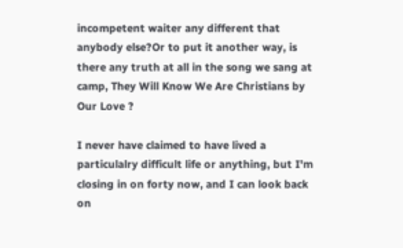incompetent waiter any different that anybody else?Or to put it another way, is there any truth at all in the song we sang at camp, They Will Know We Are Christians by Our Love ?

I never have claimed to have lived a particulalry difficult life or anything, but I'm closing in on forty now, and I can look back on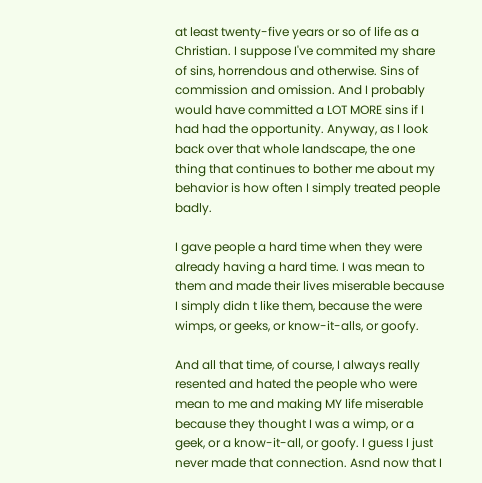at least twenty-five years or so of life as a Christian. I suppose I've commited my share of sins, horrendous and otherwise. Sins of commission and omission. And I probably would have committed a LOT MORE sins if I had had the opportunity. Anyway, as I look back over that whole landscape, the one thing that continues to bother me about my behavior is how often I simply treated people badly.

I gave people a hard time when they were already having a hard time. I was mean to them and made their lives miserable because I simply didn t like them, because the were wimps, or geeks, or know-it-alls, or goofy.

And all that time, of course, I always really resented and hated the people who were mean to me and making MY life miserable because they thought I was a wimp, or a geek, or a know-it-all, or goofy. I guess I just never made that connection. Asnd now that I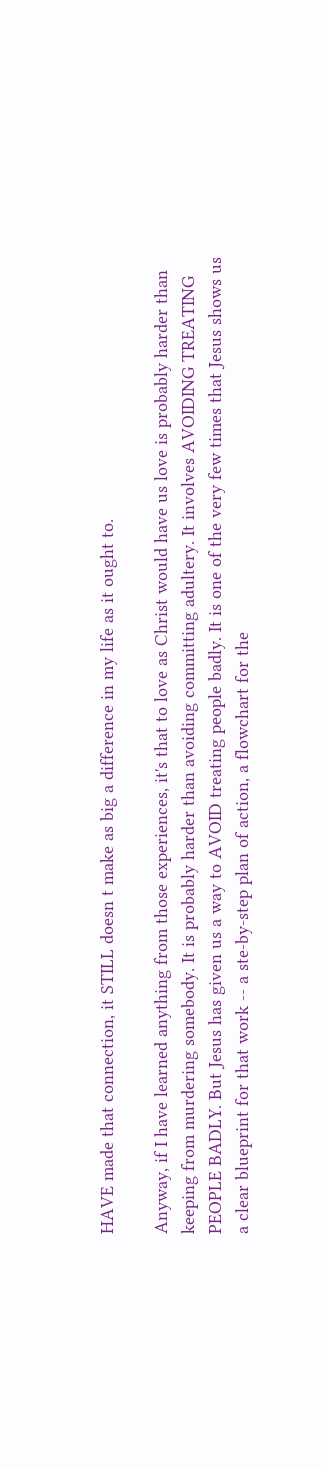HAVE made that connection, it STILL doesn t make as big a difference in my life as it ought to.

Anyway, if I have learned anything from those experiences, it's that to love as Christ would have us love is probably harder than keeping from murdering somebody. It is probably harder than avoiding committing adultery. It involves AVOIDING TREATING PEOPLE BADLY. But Jesus has given us a way to AVOID treating people badly. It is one of the very few times that Jesus shows us a clear blueprint for that work -- a ste-by-step plan of action, a flowchart for the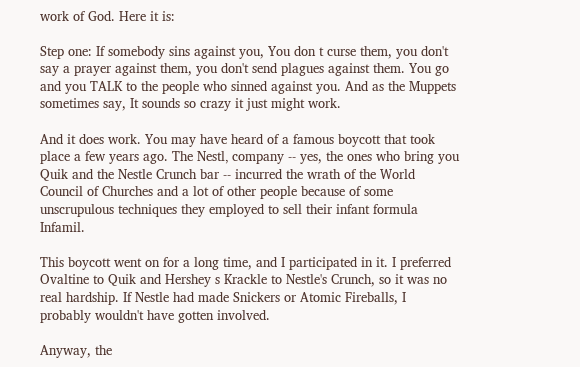work of God. Here it is:

Step one: If somebody sins against you, You don t curse them, you don't say a prayer against them, you don't send plagues against them. You go and you TALK to the people who sinned against you. And as the Muppets sometimes say, It sounds so crazy it just might work.

And it does work. You may have heard of a famous boycott that took place a few years ago. The Nestl‚ company -- yes, the ones who bring you Quik and the Nestle Crunch bar -- incurred the wrath of the World Council of Churches and a lot of other people because of some unscrupulous techniques they employed to sell their infant formula Infamil.

This boycott went on for a long time, and I participated in it. I preferred Ovaltine to Quik and Hershey s Krackle to Nestle's Crunch, so it was no real hardship. If Nestle had made Snickers or Atomic Fireballs, I probably wouldn't have gotten involved.

Anyway, the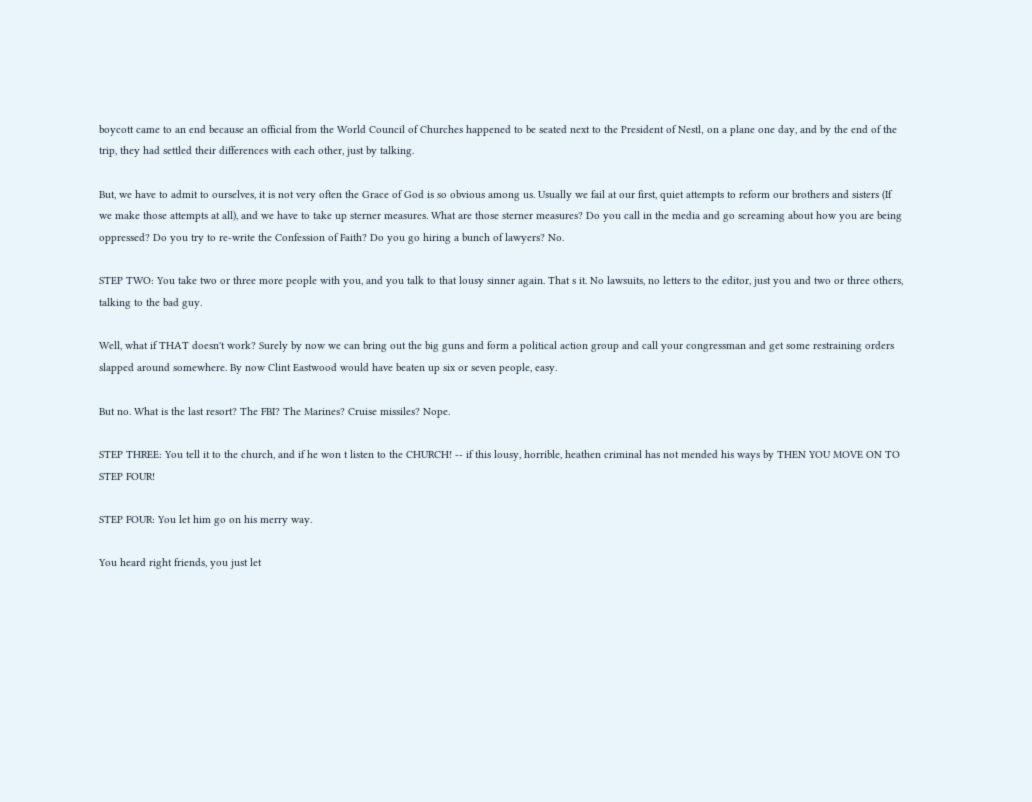boycott came to an end because an official from the World Council of Churches happened to be seated next to the President of Nestl‚ on a plane one day, and by the end of the trip, they had settled their differences with each other, just by talking.

But, we have to admit to ourselves, it is not very often the Grace of God is so obvious among us. Usually we fail at our first, quiet attempts to reform our brothers and sisters (If we make those attempts at all), and we have to take up sterner measures. What are those sterner measures? Do you call in the media and go screaming about how you are being oppressed? Do you try to re-write the Confession of Faith? Do you go hiring a bunch of lawyers? No.

STEP TWO: You take two or three more people with you, and you talk to that lousy sinner again. That s it. No lawsuits, no letters to the editor, just you and two or three others, talking to the bad guy.

Well, what if THAT doesn't work? Surely by now we can bring out the big guns and form a political action group and call your congressman and get some restraining orders slapped around somewhere. By now Clint Eastwood would have beaten up six or seven people, easy.

But no. What is the last resort? The FBI? The Marines? Cruise missiles? Nope.

STEP THREE: You tell it to the church, and if he won t listen to the CHURCH! -- if this lousy, horrible, heathen criminal has not mended his ways by THEN YOU MOVE ON TO STEP FOUR!

STEP FOUR: You let him go on his merry way.

You heard right friends, you just let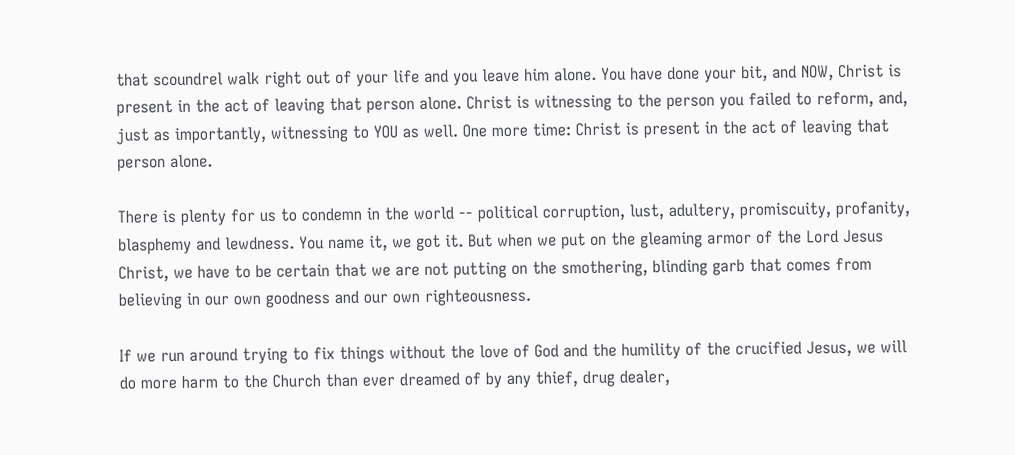that scoundrel walk right out of your life and you leave him alone. You have done your bit, and NOW, Christ is present in the act of leaving that person alone. Christ is witnessing to the person you failed to reform, and, just as importantly, witnessing to YOU as well. One more time: Christ is present in the act of leaving that person alone.

There is plenty for us to condemn in the world -- political corruption, lust, adultery, promiscuity, profanity, blasphemy and lewdness. You name it, we got it. But when we put on the gleaming armor of the Lord Jesus Christ, we have to be certain that we are not putting on the smothering, blinding garb that comes from believing in our own goodness and our own righteousness.

If we run around trying to fix things without the love of God and the humility of the crucified Jesus, we will do more harm to the Church than ever dreamed of by any thief, drug dealer,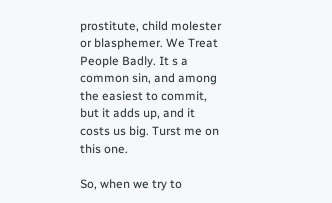prostitute, child molester or blasphemer. We Treat People Badly. It s a common sin, and among the easiest to commit, but it adds up, and it costs us big. Turst me on this one.

So, when we try to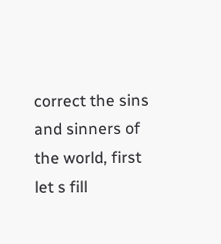correct the sins and sinners of the world, first let s fill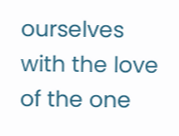ourselves with the love of the one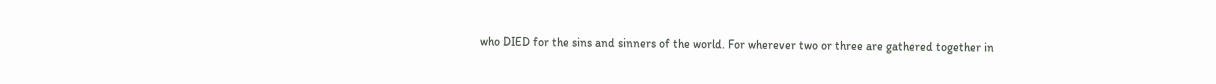who DIED for the sins and sinners of the world. For wherever two or three are gathered together in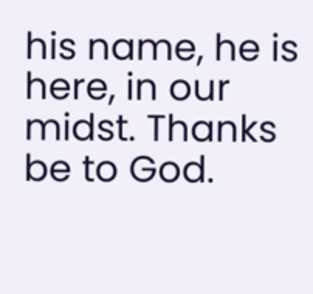his name, he is here, in our midst. Thanks be to God.